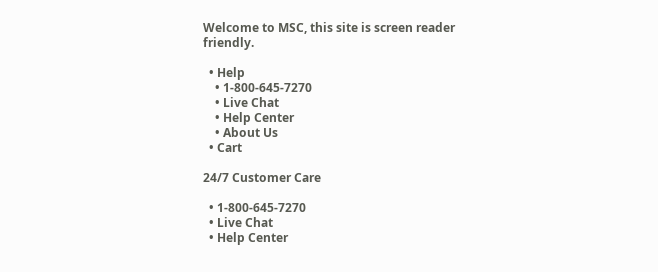Welcome to MSC, this site is screen reader friendly.

  • Help
    • 1-800-645-7270
    • Live Chat
    • Help Center
    • About Us
  • Cart

24/7 Customer Care

  • 1-800-645-7270
  • Live Chat
  • Help Center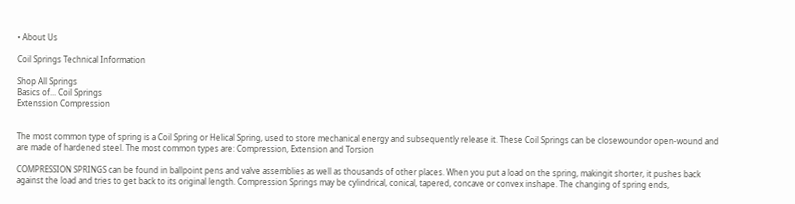• About Us

Coil Springs Technical Information

Shop All Springs
Basics of... Coil Springs
Extenssion Compression


The most common type of spring is a Coil Spring or Helical Spring, used to store mechanical energy and subsequently release it. These Coil Springs can be closewoundor open-wound and are made of hardened steel. The most common types are: Compression, Extension and Torsion

COMPRESSION SPRINGS can be found in ballpoint pens and valve assemblies as well as thousands of other places. When you put a load on the spring, makingit shorter, it pushes back against the load and tries to get back to its original length. Compression Springs may be cylindrical, conical, tapered, concave or convex inshape. The changing of spring ends,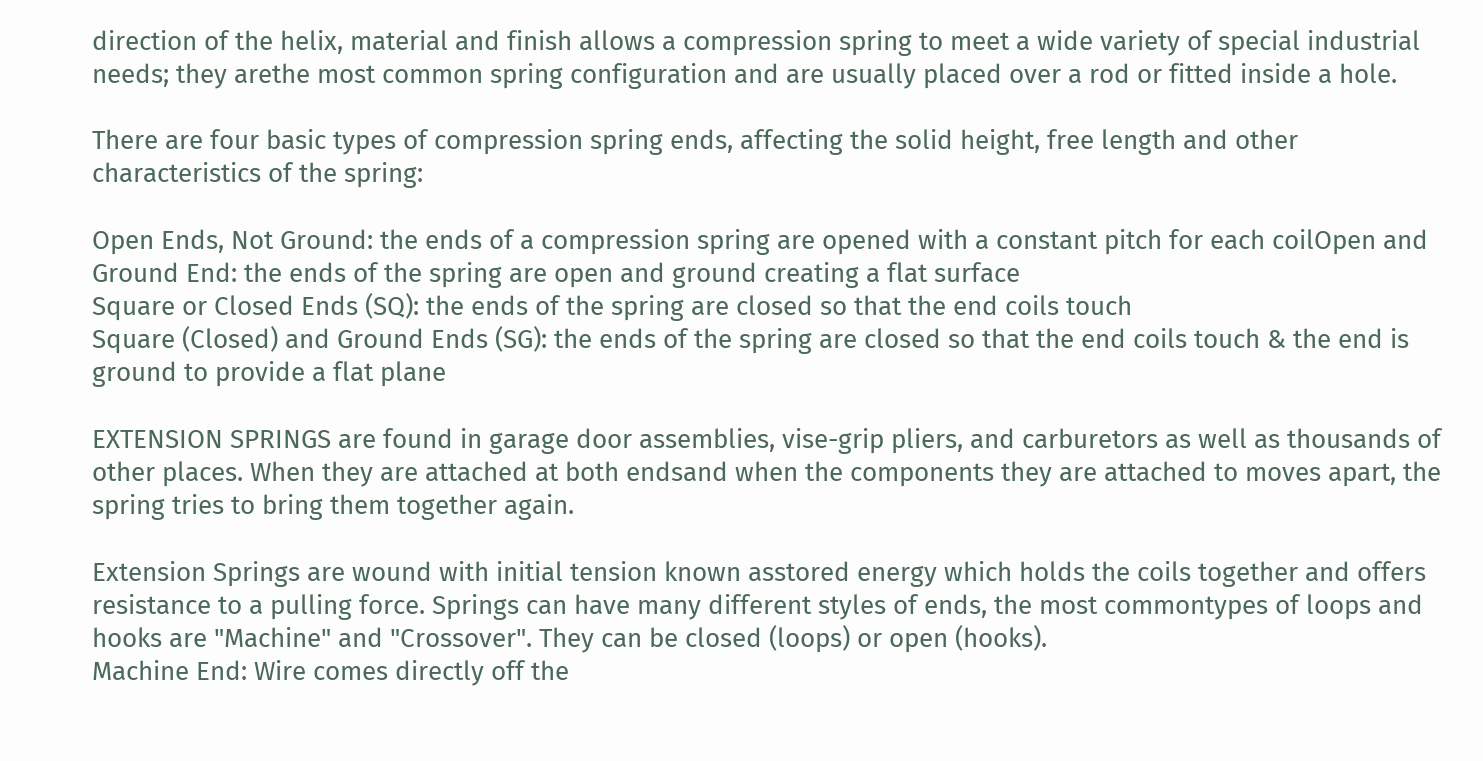direction of the helix, material and finish allows a compression spring to meet a wide variety of special industrial needs; they arethe most common spring configuration and are usually placed over a rod or fitted inside a hole.

There are four basic types of compression spring ends, affecting the solid height, free length and other characteristics of the spring:

Open Ends, Not Ground: the ends of a compression spring are opened with a constant pitch for each coilOpen and Ground End: the ends of the spring are open and ground creating a flat surface
Square or Closed Ends (SQ): the ends of the spring are closed so that the end coils touch
Square (Closed) and Ground Ends (SG): the ends of the spring are closed so that the end coils touch & the end is ground to provide a flat plane

EXTENSION SPRINGS are found in garage door assemblies, vise-grip pliers, and carburetors as well as thousands of other places. When they are attached at both endsand when the components they are attached to moves apart, the spring tries to bring them together again.

Extension Springs are wound with initial tension known asstored energy which holds the coils together and offers resistance to a pulling force. Springs can have many different styles of ends, the most commontypes of loops and hooks are "Machine" and "Crossover". They can be closed (loops) or open (hooks).
Machine End: Wire comes directly off the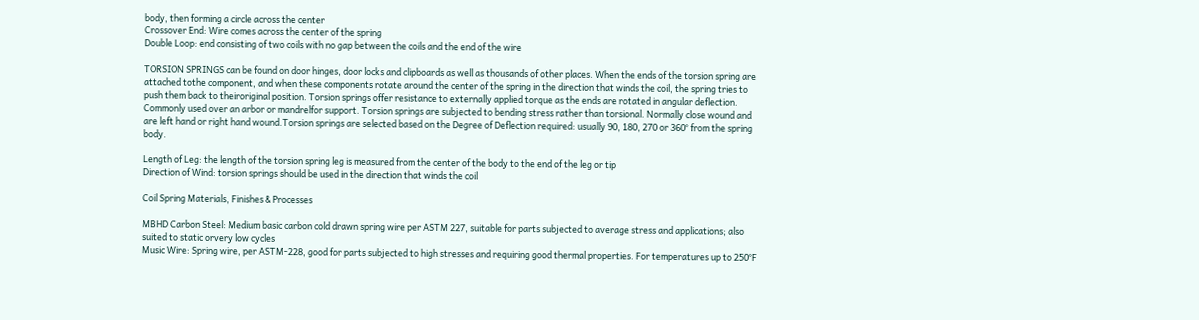body, then forming a circle across the center
Crossover End: Wire comes across the center of the spring
Double Loop: end consisting of two coils with no gap between the coils and the end of the wire

TORSION SPRINGS can be found on door hinges, door locks and clipboards as well as thousands of other places. When the ends of the torsion spring are attached tothe component, and when these components rotate around the center of the spring in the direction that winds the coil, the spring tries to push them back to theiroriginal position. Torsion springs offer resistance to externally applied torque as the ends are rotated in angular deflection. Commonly used over an arbor or mandrelfor support. Torsion springs are subjected to bending stress rather than torsional. Normally close wound and are left hand or right hand wound.Torsion springs are selected based on the Degree of Deflection required: usually 90, 180, 270 or 360° from the spring body.

Length of Leg: the length of the torsion spring leg is measured from the center of the body to the end of the leg or tip
Direction of Wind: torsion springs should be used in the direction that winds the coil

Coil Spring Materials, Finishes & Processes

MBHD Carbon Steel: Medium basic carbon cold drawn spring wire per ASTM 227, suitable for parts subjected to average stress and applications; also suited to static orvery low cycles
Music Wire: Spring wire, per ASTM-228, good for parts subjected to high stresses and requiring good thermal properties. For temperatures up to 250°F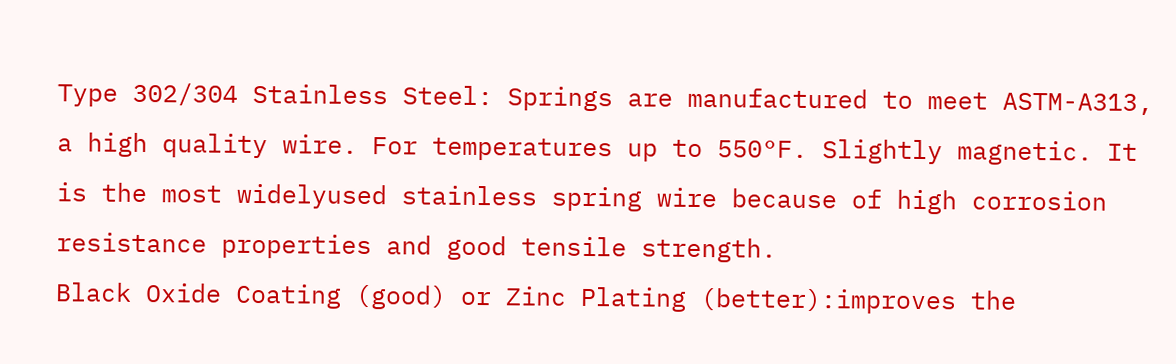Type 302/304 Stainless Steel: Springs are manufactured to meet ASTM-A313, a high quality wire. For temperatures up to 550°F. Slightly magnetic. It is the most widelyused stainless spring wire because of high corrosion resistance properties and good tensile strength.
Black Oxide Coating (good) or Zinc Plating (better):improves the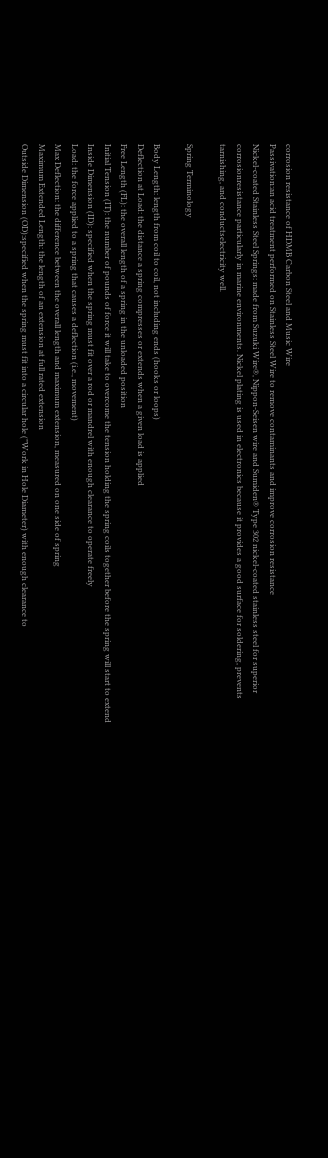corrosion resistance of HDMB Carbon Steel and Music Wire
Passivation:an acid treatment performed on Stainless Steel Wire to remove contaminants and improve corrosion resistance
Nickel-coated Stainless Steel Springs: made from Suzuki Wire®, Nippon-Seisen wire and Sumiden® Type 302 nickel-coated stainless steel for superior corrosionresistance particularly in marine environments. Nickel plating is used in electronics because it provides a good surface for soldering, prevents tarnishing, and conductselectricity well.

Spring Terminology

Body Length: length from coil to coil, not including ends (hooks or loops)
Deflection at Load: the distance a spring compresses or extends when a given load is applied
Free Length (FL): the overall length of a spring in the unloaded position
Initial Tension (IT): the number of pounds of force it will take to overcome the tension holding the spring coils together before the spring will start to extend
Inside Dimension (ID): specified when the spring must fit over a rod or mandrel with enough clearance to operate freely
Load: the force applied to a spring that causes a deflection (i.e., movement)
Max Deflection: the difference between the overall length and maximum extension, measured on one side of spring
Maximum Extended Length: the length of an extension at full rated extension
Outside Dimension (OD):specified when the spring must fit into a circular hole ("Work in Hole Diameter) with enough clearance to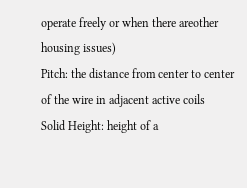operate freely or when there areother housing issues)
Pitch: the distance from center to center of the wire in adjacent active coils
Solid Height: height of a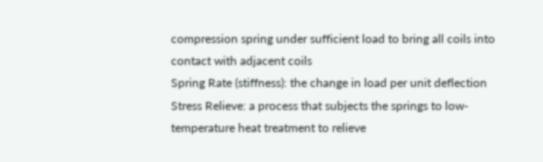compression spring under sufficient load to bring all coils into contact with adjacent coils
Spring Rate (stiffness): the change in load per unit deflection
Stress Relieve: a process that subjects the springs to low-temperature heat treatment to relieve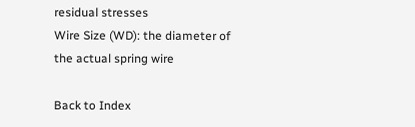residual stresses
Wire Size (WD): the diameter of the actual spring wire

Back to Index